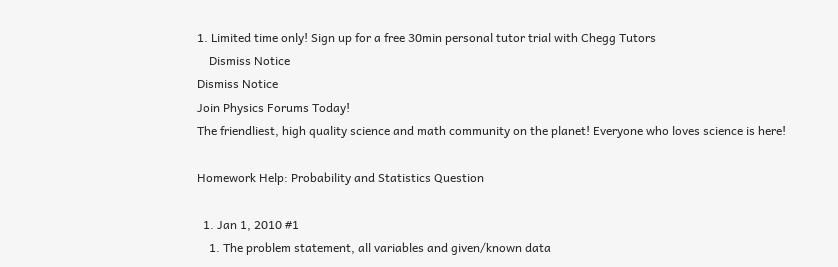1. Limited time only! Sign up for a free 30min personal tutor trial with Chegg Tutors
    Dismiss Notice
Dismiss Notice
Join Physics Forums Today!
The friendliest, high quality science and math community on the planet! Everyone who loves science is here!

Homework Help: Probability and Statistics Question

  1. Jan 1, 2010 #1
    1. The problem statement, all variables and given/known data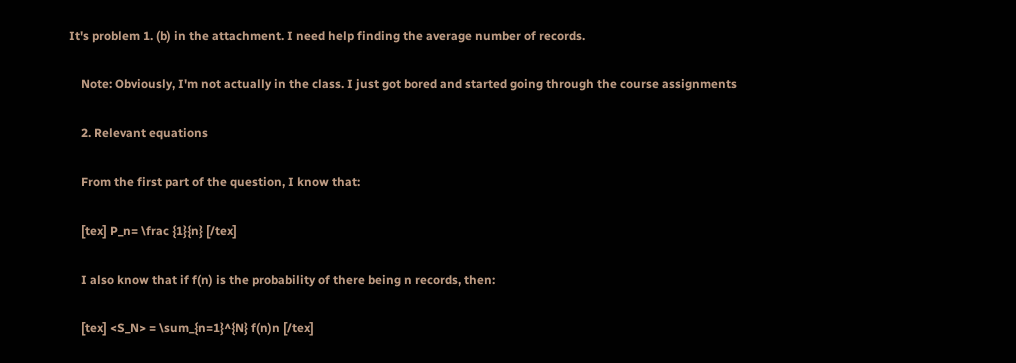It's problem 1. (b) in the attachment. I need help finding the average number of records.

    Note: Obviously, I'm not actually in the class. I just got bored and started going through the course assignments

    2. Relevant equations

    From the first part of the question, I know that:

    [tex] P_n= \frac {1}{n} [/tex]

    I also know that if f(n) is the probability of there being n records, then:

    [tex] <S_N> = \sum_{n=1}^{N} f(n)n [/tex]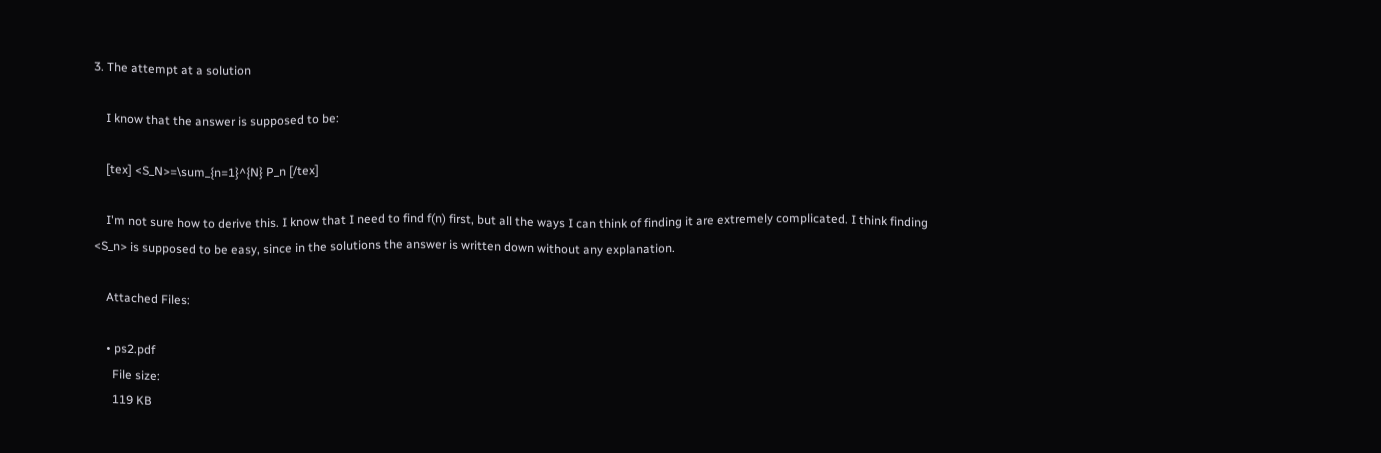3. The attempt at a solution

    I know that the answer is supposed to be:

    [tex] <S_N>=\sum_{n=1}^{N} P_n [/tex]

    I'm not sure how to derive this. I know that I need to find f(n) first, but all the ways I can think of finding it are extremely complicated. I think finding <S_n> is supposed to be easy, since in the solutions the answer is written down without any explanation.

    Attached Files:

    • ps2.pdf
      File size:
      119 KB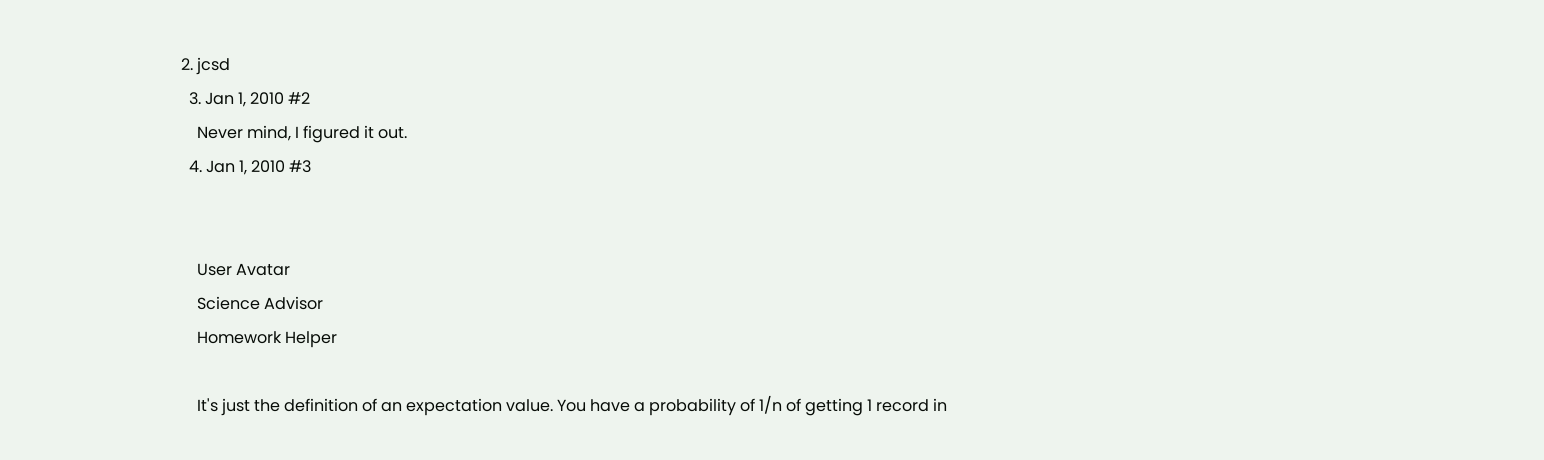2. jcsd
  3. Jan 1, 2010 #2
    Never mind, I figured it out.
  4. Jan 1, 2010 #3


    User Avatar
    Science Advisor
    Homework Helper

    It's just the definition of an expectation value. You have a probability of 1/n of getting 1 record in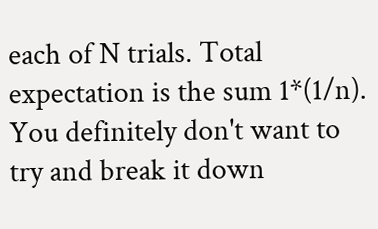each of N trials. Total expectation is the sum 1*(1/n). You definitely don't want to try and break it down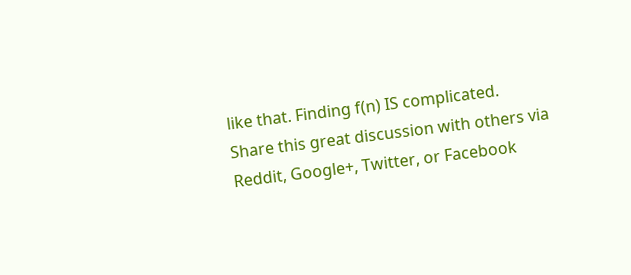like that. Finding f(n) IS complicated.
Share this great discussion with others via Reddit, Google+, Twitter, or Facebook